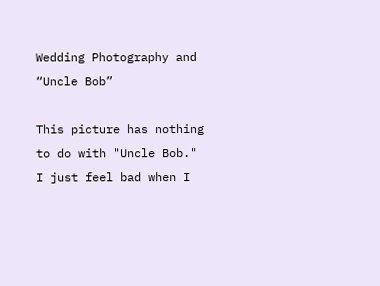Wedding Photography and “Uncle Bob”

This picture has nothing to do with "Uncle Bob." I just feel bad when I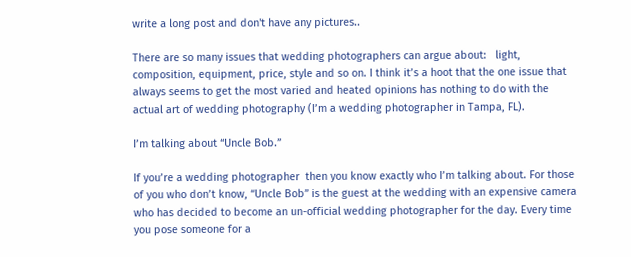write a long post and don't have any pictures..

There are so many issues that wedding photographers can argue about:   light, composition, equipment, price, style and so on. I think it’s a hoot that the one issue that always seems to get the most varied and heated opinions has nothing to do with the actual art of wedding photography (I’m a wedding photographer in Tampa, FL).

I’m talking about “Uncle Bob.”

If you’re a wedding photographer  then you know exactly who I’m talking about. For those of you who don’t know, “Uncle Bob” is the guest at the wedding with an expensive camera who has decided to become an un-official wedding photographer for the day. Every time you pose someone for a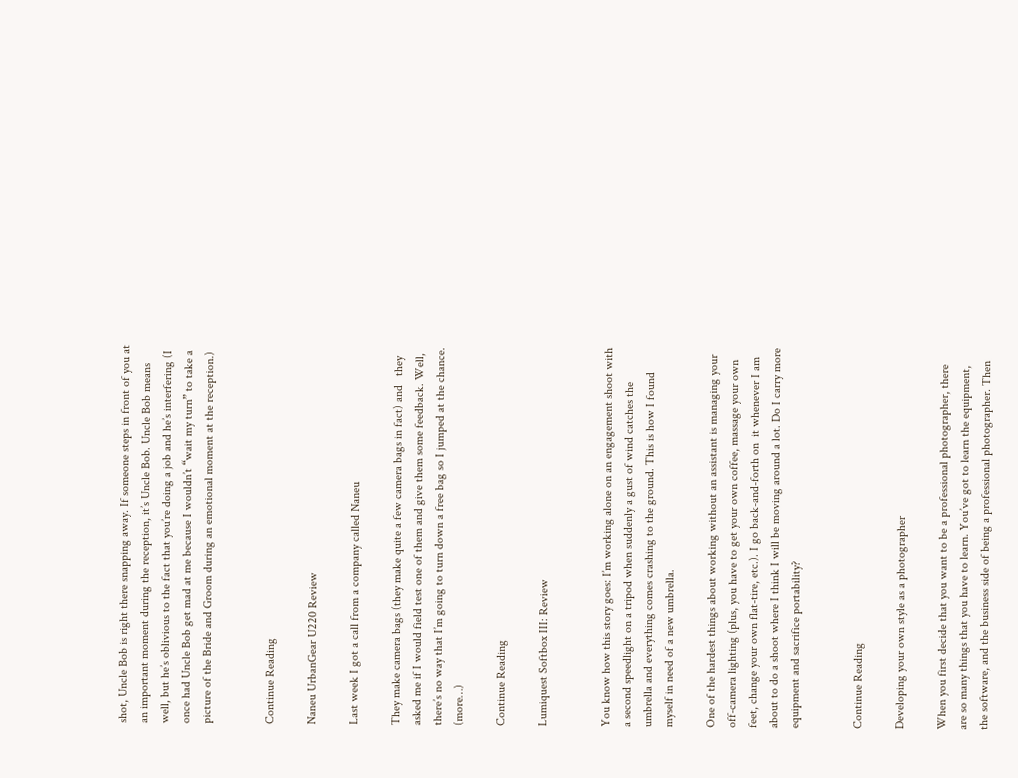shot, Uncle Bob is right there snapping away. If someone steps in front of you at an important moment during the reception, it’s Uncle Bob. Uncle Bob means well, but he’s oblivious to the fact that you’re doing a job and he’s interfering (I once had Uncle Bob get mad at me because I wouldn’t “wait my turn” to take a picture of the Bride and Groom during an emotional moment at the reception.)


Continue Reading

Naneu UrbanGear U220 Review

Last week I got a call from a company called Naneu

They make camera bags (they make quite a few camera bags in fact) and   they asked me if I would field test one of them and give them some feedback. Well, there’s no way that I’m going to turn down a free bag so I jumped at the chance. (more…)

Continue Reading

Lumiquest Softbox III: Review


You know how this story goes: I’m working alone on an engagement shoot with a second speedlight on a tripod when suddenly a gust of wind catches the umbrella and everything comes crashing to the ground. This is how I found myself in need of a new umbrella.

One of the hardest things about working without an assistant is managing your off-camera lighting (plus, you have to get your own coffee, massage your own feet, change your own flat-tire, etc.). I go back-and-forth on  it whenever I am about to do a shoot where I think I will be moving around a lot. Do I carry more equipment and sacrifice portability?


Continue Reading

Developing your own style as a photographer

When you first decide that you want to be a professional photographer, there are so many things that you have to learn. You’ve got to learn the equipment, the software, and the business side of being a professional photographer. Then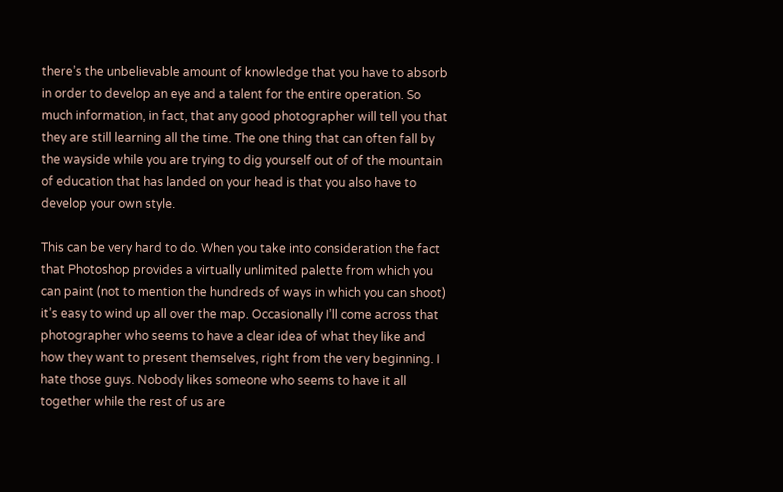there’s the unbelievable amount of knowledge that you have to absorb in order to develop an eye and a talent for the entire operation. So much information, in fact, that any good photographer will tell you that they are still learning all the time. The one thing that can often fall by the wayside while you are trying to dig yourself out of of the mountain of education that has landed on your head is that you also have to develop your own style.

This can be very hard to do. When you take into consideration the fact that Photoshop provides a virtually unlimited palette from which you can paint (not to mention the hundreds of ways in which you can shoot) it’s easy to wind up all over the map. Occasionally I’ll come across that photographer who seems to have a clear idea of what they like and how they want to present themselves, right from the very beginning. I hate those guys. Nobody likes someone who seems to have it all together while the rest of us are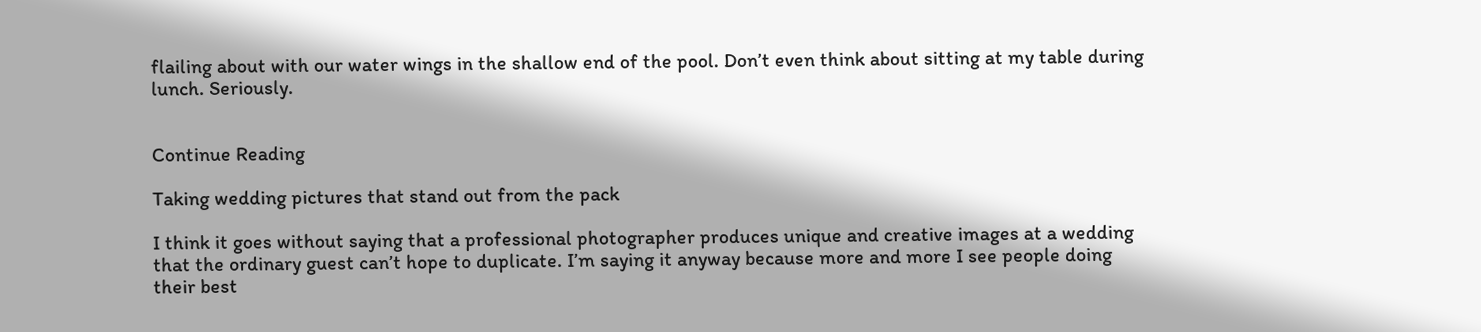flailing about with our water wings in the shallow end of the pool. Don’t even think about sitting at my table during lunch. Seriously.


Continue Reading

Taking wedding pictures that stand out from the pack

I think it goes without saying that a professional photographer produces unique and creative images at a wedding that the ordinary guest can’t hope to duplicate. I’m saying it anyway because more and more I see people doing their best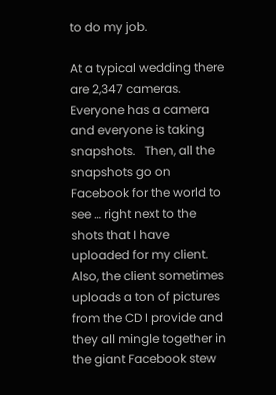to do my job.

At a typical wedding there are 2,347 cameras. Everyone has a camera and everyone is taking snapshots.   Then, all the snapshots go on Facebook for the world to see … right next to the shots that I have uploaded for my client. Also, the client sometimes uploads a ton of pictures from the CD I provide and they all mingle together in the giant Facebook stew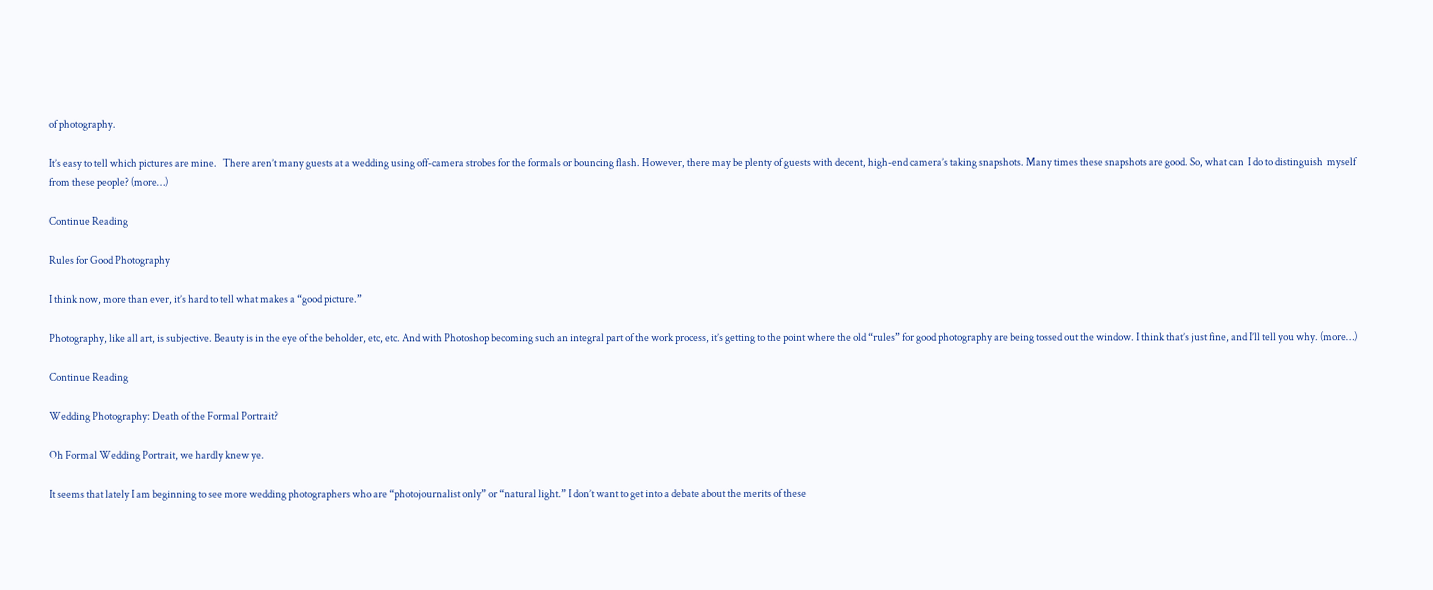of photography.

It’s easy to tell which pictures are mine.   There aren’t many guests at a wedding using off-camera strobes for the formals or bouncing flash. However, there may be plenty of guests with decent, high-end camera’s taking snapshots. Many times these snapshots are good. So, what can  I do to distinguish  myself from these people? (more…)

Continue Reading

Rules for Good Photography

I think now, more than ever, it’s hard to tell what makes a “good picture.”

Photography, like all art, is subjective. Beauty is in the eye of the beholder, etc, etc. And with Photoshop becoming such an integral part of the work process, it’s getting to the point where the old “rules” for good photography are being tossed out the window. I think that’s just fine, and I’ll tell you why. (more…)

Continue Reading

Wedding Photography: Death of the Formal Portrait?

Oh Formal Wedding Portrait, we hardly knew ye.

It seems that lately I am beginning to see more wedding photographers who are “photojournalist only” or “natural light.” I don’t want to get into a debate about the merits of these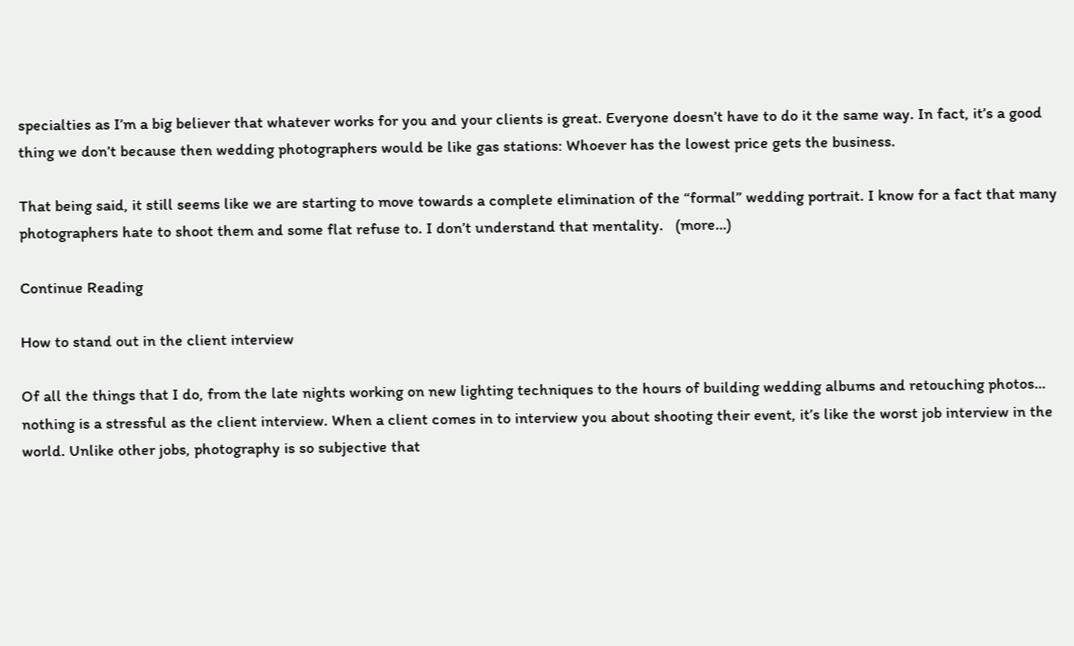specialties as I’m a big believer that whatever works for you and your clients is great. Everyone doesn’t have to do it the same way. In fact, it’s a good thing we don’t because then wedding photographers would be like gas stations: Whoever has the lowest price gets the business.

That being said, it still seems like we are starting to move towards a complete elimination of the “formal” wedding portrait. I know for a fact that many photographers hate to shoot them and some flat refuse to. I don’t understand that mentality.   (more…)

Continue Reading

How to stand out in the client interview

Of all the things that I do, from the late nights working on new lighting techniques to the hours of building wedding albums and retouching photos…   nothing is a stressful as the client interview. When a client comes in to interview you about shooting their event, it’s like the worst job interview in the world. Unlike other jobs, photography is so subjective that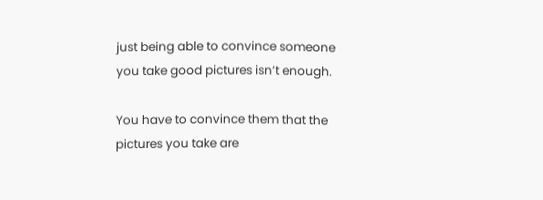just being able to convince someone you take good pictures isn’t enough.

You have to convince them that the pictures you take are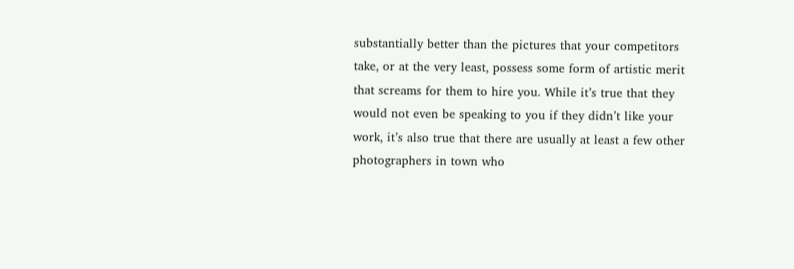substantially better than the pictures that your competitors take, or at the very least, possess some form of artistic merit that screams for them to hire you. While it’s true that they would not even be speaking to you if they didn’t like your work, it’s also true that there are usually at least a few other photographers in town who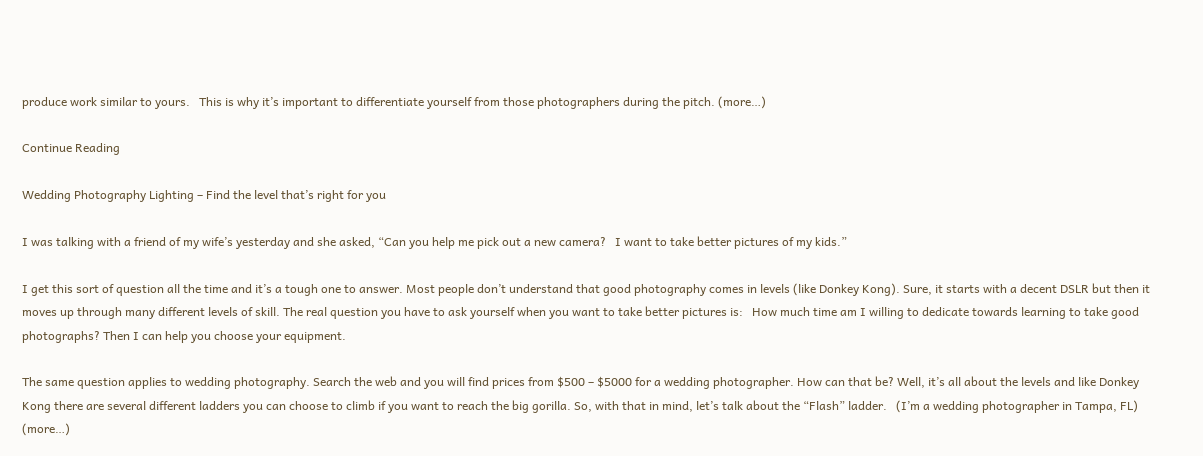produce work similar to yours.   This is why it’s important to differentiate yourself from those photographers during the pitch. (more…)

Continue Reading

Wedding Photography Lighting – Find the level that’s right for you

I was talking with a friend of my wife’s yesterday and she asked, “Can you help me pick out a new camera?   I want to take better pictures of my kids.”

I get this sort of question all the time and it’s a tough one to answer. Most people don’t understand that good photography comes in levels (like Donkey Kong). Sure, it starts with a decent DSLR but then it moves up through many different levels of skill. The real question you have to ask yourself when you want to take better pictures is:   How much time am I willing to dedicate towards learning to take good photographs? Then I can help you choose your equipment.

The same question applies to wedding photography. Search the web and you will find prices from $500 – $5000 for a wedding photographer. How can that be? Well, it’s all about the levels and like Donkey Kong there are several different ladders you can choose to climb if you want to reach the big gorilla. So, with that in mind, let’s talk about the “Flash” ladder.   (I’m a wedding photographer in Tampa, FL) (more…)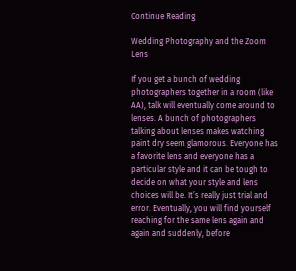Continue Reading

Wedding Photography and the Zoom Lens

If you get a bunch of wedding photographers together in a room (like AA), talk will eventually come around to lenses. A bunch of photographers talking about lenses makes watching paint dry seem glamorous. Everyone has a favorite lens and everyone has a particular style and it can be tough to decide on what your style and lens choices will be. It’s really just trial and error. Eventually, you will find yourself reaching for the same lens again and again and suddenly, before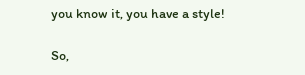you know it, you have a style!

So,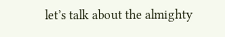let’s talk about the almighty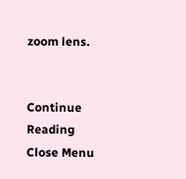zoom lens.


Continue Reading
Close Menu